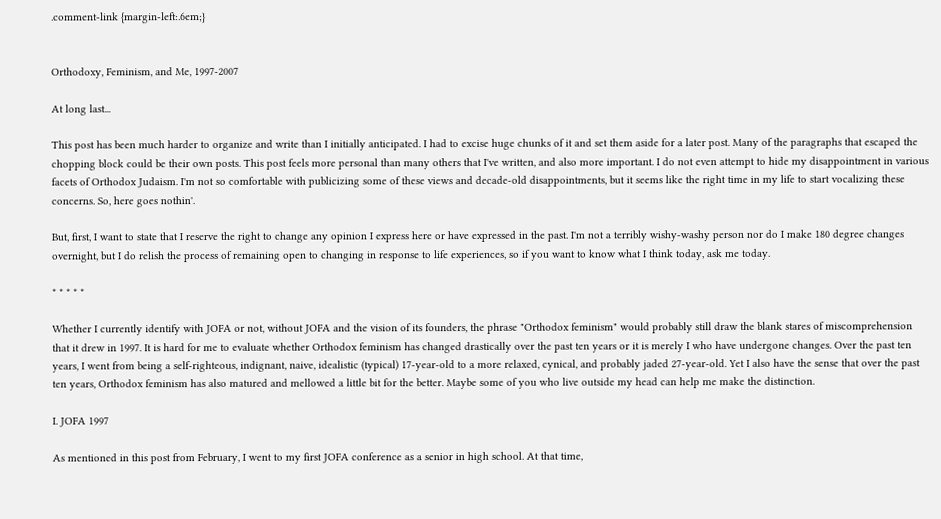.comment-link {margin-left:.6em;}


Orthodoxy, Feminism, and Me, 1997-2007

At long last...

This post has been much harder to organize and write than I initially anticipated. I had to excise huge chunks of it and set them aside for a later post. Many of the paragraphs that escaped the chopping block could be their own posts. This post feels more personal than many others that I've written, and also more important. I do not even attempt to hide my disappointment in various facets of Orthodox Judaism. I'm not so comfortable with publicizing some of these views and decade-old disappointments, but it seems like the right time in my life to start vocalizing these concerns. So, here goes nothin'.

But, first, I want to state that I reserve the right to change any opinion I express here or have expressed in the past. I'm not a terribly wishy-washy person nor do I make 180 degree changes overnight, but I do relish the process of remaining open to changing in response to life experiences, so if you want to know what I think today, ask me today.

* * * * *

Whether I currently identify with JOFA or not, without JOFA and the vision of its founders, the phrase "Orthodox feminism" would probably still draw the blank stares of miscomprehension that it drew in 1997. It is hard for me to evaluate whether Orthodox feminism has changed drastically over the past ten years or it is merely I who have undergone changes. Over the past ten years, I went from being a self-righteous, indignant, naive, idealistic (typical) 17-year-old to a more relaxed, cynical, and probably jaded 27-year-old. Yet I also have the sense that over the past ten years, Orthodox feminism has also matured and mellowed a little bit for the better. Maybe some of you who live outside my head can help me make the distinction.

I. JOFA 1997

As mentioned in this post from February, I went to my first JOFA conference as a senior in high school. At that time,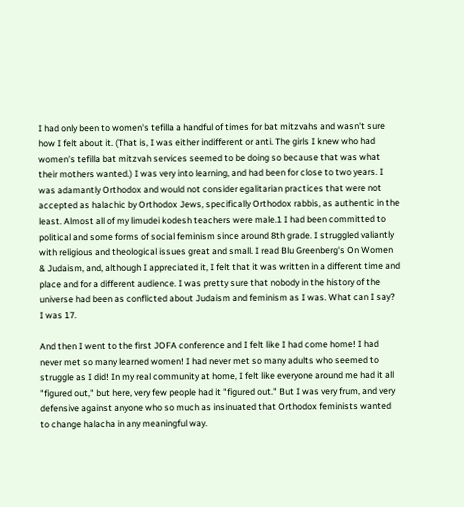I had only been to women's tefilla a handful of times for bat mitzvahs and wasn't sure how I felt about it. (That is, I was either indifferent or anti. The girls I knew who had women's tefilla bat mitzvah services seemed to be doing so because that was what their mothers wanted.) I was very into learning, and had been for close to two years. I was adamantly Orthodox and would not consider egalitarian practices that were not accepted as halachic by Orthodox Jews, specifically Orthodox rabbis, as authentic in the least. Almost all of my limudei kodesh teachers were male.1 I had been committed to political and some forms of social feminism since around 8th grade. I struggled valiantly with religious and theological issues great and small. I read Blu Greenberg's On Women & Judaism, and, although I appreciated it, I felt that it was written in a different time and place and for a different audience. I was pretty sure that nobody in the history of the universe had been as conflicted about Judaism and feminism as I was. What can I say? I was 17.

And then I went to the first JOFA conference and I felt like I had come home! I had never met so many learned women! I had never met so many adults who seemed to struggle as I did! In my real community at home, I felt like everyone around me had it all "figured out," but here, very few people had it "figured out." But I was very frum, and very defensive against anyone who so much as insinuated that Orthodox feminists wanted to change halacha in any meaningful way.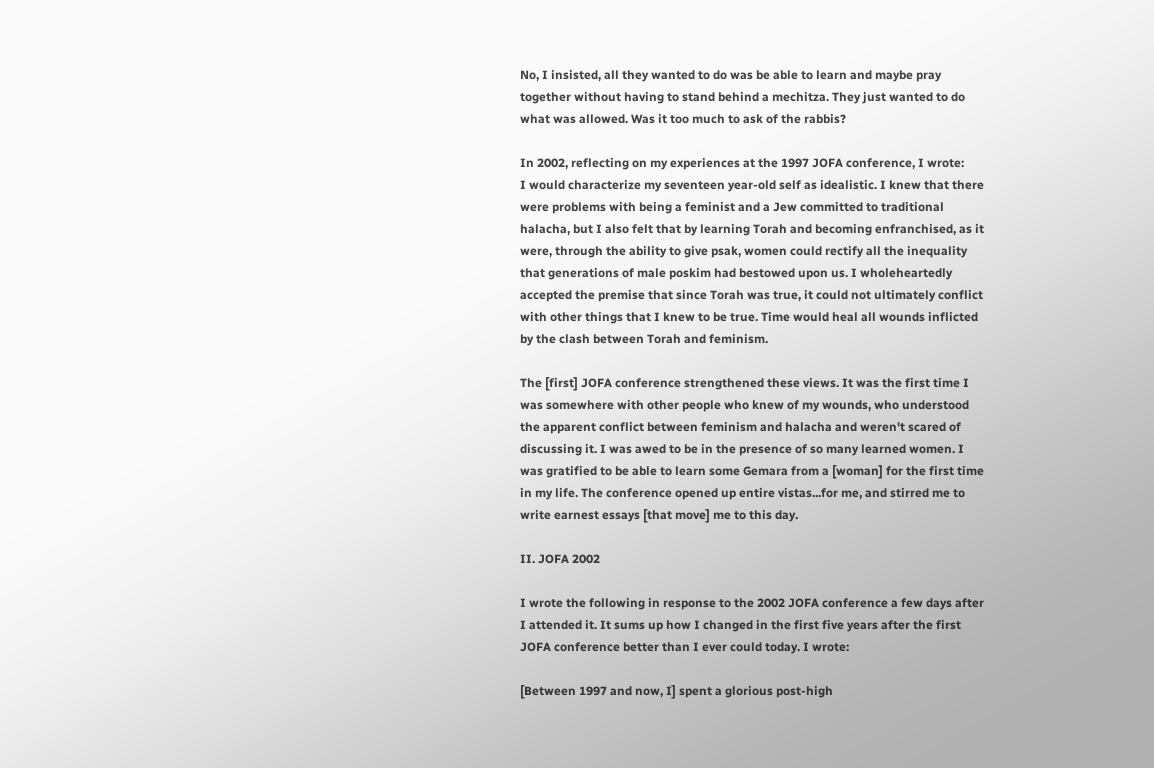No, I insisted, all they wanted to do was be able to learn and maybe pray together without having to stand behind a mechitza. They just wanted to do what was allowed. Was it too much to ask of the rabbis?

In 2002, reflecting on my experiences at the 1997 JOFA conference, I wrote:
I would characterize my seventeen year-old self as idealistic. I knew that there were problems with being a feminist and a Jew committed to traditional halacha, but I also felt that by learning Torah and becoming enfranchised, as it were, through the ability to give psak, women could rectify all the inequality that generations of male poskim had bestowed upon us. I wholeheartedly accepted the premise that since Torah was true, it could not ultimately conflict with other things that I knew to be true. Time would heal all wounds inflicted by the clash between Torah and feminism.

The [first] JOFA conference strengthened these views. It was the first time I was somewhere with other people who knew of my wounds, who understood the apparent conflict between feminism and halacha and weren't scared of discussing it. I was awed to be in the presence of so many learned women. I was gratified to be able to learn some Gemara from a [woman] for the first time in my life. The conference opened up entire vistas...for me, and stirred me to write earnest essays [that move] me to this day.

II. JOFA 2002

I wrote the following in response to the 2002 JOFA conference a few days after I attended it. It sums up how I changed in the first five years after the first JOFA conference better than I ever could today. I wrote:

[Between 1997 and now, I] spent a glorious post-high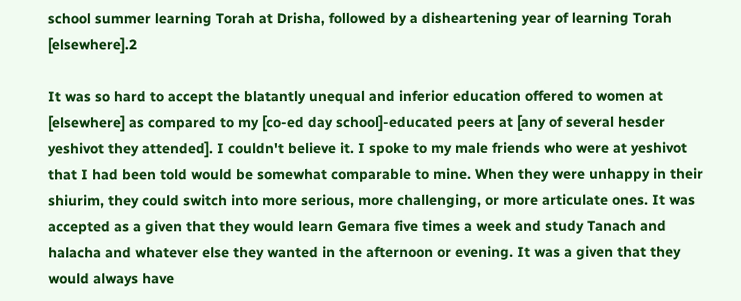school summer learning Torah at Drisha, followed by a disheartening year of learning Torah [elsewhere].2

It was so hard to accept the blatantly unequal and inferior education offered to women at [elsewhere] as compared to my [co-ed day school]-educated peers at [any of several hesder yeshivot they attended]. I couldn't believe it. I spoke to my male friends who were at yeshivot that I had been told would be somewhat comparable to mine. When they were unhappy in their shiurim, they could switch into more serious, more challenging, or more articulate ones. It was accepted as a given that they would learn Gemara five times a week and study Tanach and halacha and whatever else they wanted in the afternoon or evening. It was a given that they would always have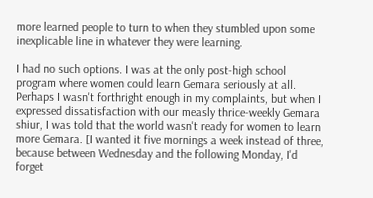more learned people to turn to when they stumbled upon some inexplicable line in whatever they were learning.

I had no such options. I was at the only post-high school program where women could learn Gemara seriously at all. Perhaps I wasn't forthright enough in my complaints, but when I expressed dissatisfaction with our measly thrice-weekly Gemara shiur, I was told that the world wasn't ready for women to learn more Gemara. [I wanted it five mornings a week instead of three, because between Wednesday and the following Monday, I'd forget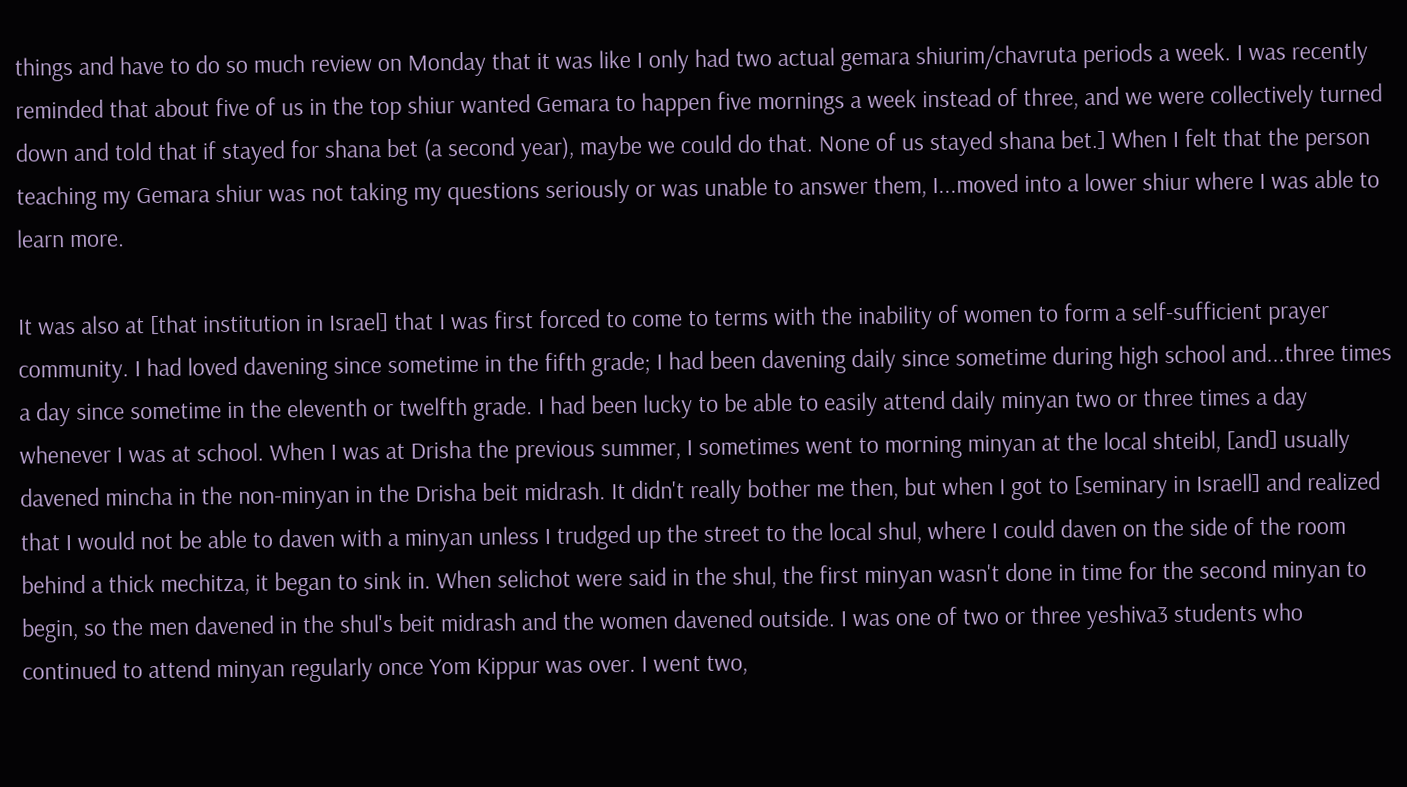things and have to do so much review on Monday that it was like I only had two actual gemara shiurim/chavruta periods a week. I was recently reminded that about five of us in the top shiur wanted Gemara to happen five mornings a week instead of three, and we were collectively turned down and told that if stayed for shana bet (a second year), maybe we could do that. None of us stayed shana bet.] When I felt that the person teaching my Gemara shiur was not taking my questions seriously or was unable to answer them, I...moved into a lower shiur where I was able to learn more.

It was also at [that institution in Israel] that I was first forced to come to terms with the inability of women to form a self-sufficient prayer community. I had loved davening since sometime in the fifth grade; I had been davening daily since sometime during high school and...three times a day since sometime in the eleventh or twelfth grade. I had been lucky to be able to easily attend daily minyan two or three times a day whenever I was at school. When I was at Drisha the previous summer, I sometimes went to morning minyan at the local shteibl, [and] usually davened mincha in the non-minyan in the Drisha beit midrash. It didn't really bother me then, but when I got to [seminary in Israell] and realized that I would not be able to daven with a minyan unless I trudged up the street to the local shul, where I could daven on the side of the room behind a thick mechitza, it began to sink in. When selichot were said in the shul, the first minyan wasn't done in time for the second minyan to begin, so the men davened in the shul's beit midrash and the women davened outside. I was one of two or three yeshiva3 students who continued to attend minyan regularly once Yom Kippur was over. I went two,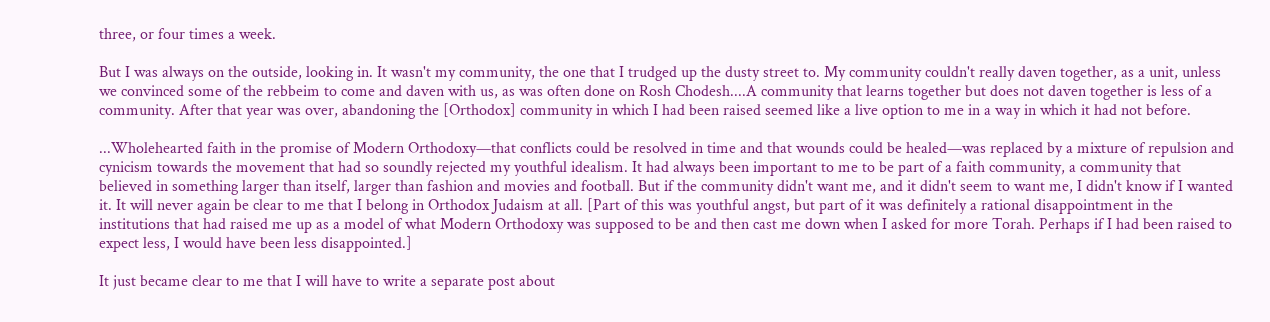three, or four times a week.

But I was always on the outside, looking in. It wasn't my community, the one that I trudged up the dusty street to. My community couldn't really daven together, as a unit, unless we convinced some of the rebbeim to come and daven with us, as was often done on Rosh Chodesh....A community that learns together but does not daven together is less of a community. After that year was over, abandoning the [Orthodox] community in which I had been raised seemed like a live option to me in a way in which it had not before.

...Wholehearted faith in the promise of Modern Orthodoxy—that conflicts could be resolved in time and that wounds could be healed—was replaced by a mixture of repulsion and cynicism towards the movement that had so soundly rejected my youthful idealism. It had always been important to me to be part of a faith community, a community that believed in something larger than itself, larger than fashion and movies and football. But if the community didn't want me, and it didn't seem to want me, I didn't know if I wanted it. It will never again be clear to me that I belong in Orthodox Judaism at all. [Part of this was youthful angst, but part of it was definitely a rational disappointment in the institutions that had raised me up as a model of what Modern Orthodoxy was supposed to be and then cast me down when I asked for more Torah. Perhaps if I had been raised to expect less, I would have been less disappointed.]

It just became clear to me that I will have to write a separate post about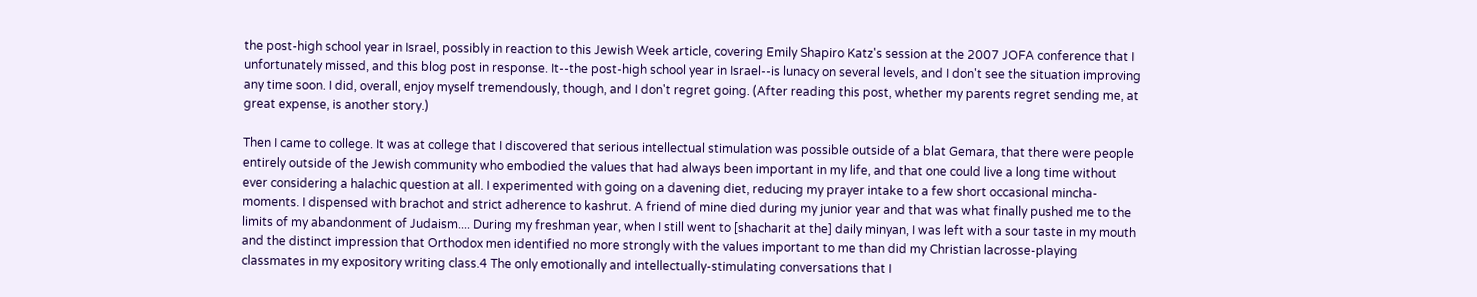the post-high school year in Israel, possibly in reaction to this Jewish Week article, covering Emily Shapiro Katz's session at the 2007 JOFA conference that I unfortunately missed, and this blog post in response. It--the post-high school year in Israel--is lunacy on several levels, and I don't see the situation improving any time soon. I did, overall, enjoy myself tremendously, though, and I don't regret going. (After reading this post, whether my parents regret sending me, at great expense, is another story.)

Then I came to college. It was at college that I discovered that serious intellectual stimulation was possible outside of a blat Gemara, that there were people entirely outside of the Jewish community who embodied the values that had always been important in my life, and that one could live a long time without ever considering a halachic question at all. I experimented with going on a davening diet, reducing my prayer intake to a few short occasional mincha-moments. I dispensed with brachot and strict adherence to kashrut. A friend of mine died during my junior year and that was what finally pushed me to the limits of my abandonment of Judaism.... During my freshman year, when I still went to [shacharit at the] daily minyan, I was left with a sour taste in my mouth and the distinct impression that Orthodox men identified no more strongly with the values important to me than did my Christian lacrosse-playing classmates in my expository writing class.4 The only emotionally and intellectually-stimulating conversations that I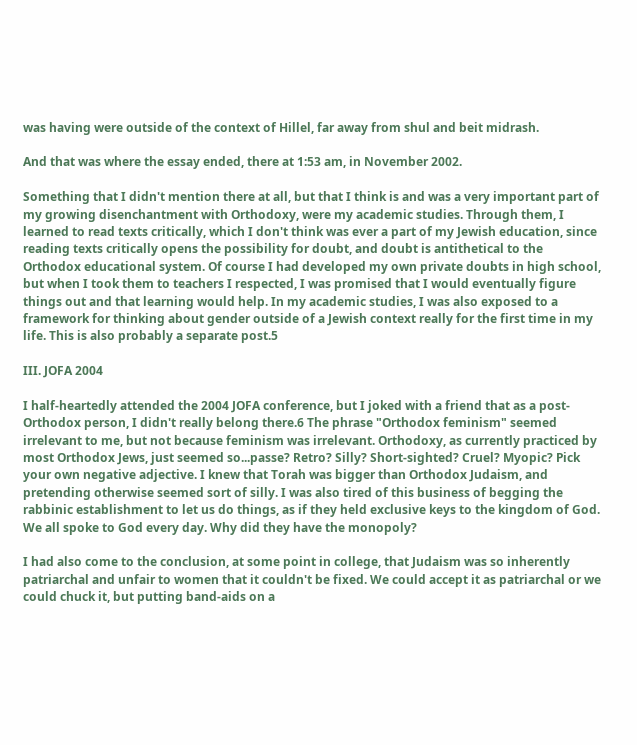was having were outside of the context of Hillel, far away from shul and beit midrash.

And that was where the essay ended, there at 1:53 am, in November 2002.

Something that I didn't mention there at all, but that I think is and was a very important part of my growing disenchantment with Orthodoxy, were my academic studies. Through them, I learned to read texts critically, which I don't think was ever a part of my Jewish education, since reading texts critically opens the possibility for doubt, and doubt is antithetical to the Orthodox educational system. Of course I had developed my own private doubts in high school, but when I took them to teachers I respected, I was promised that I would eventually figure things out and that learning would help. In my academic studies, I was also exposed to a framework for thinking about gender outside of a Jewish context really for the first time in my life. This is also probably a separate post.5

III. JOFA 2004

I half-heartedly attended the 2004 JOFA conference, but I joked with a friend that as a post-Orthodox person, I didn't really belong there.6 The phrase "Orthodox feminism" seemed irrelevant to me, but not because feminism was irrelevant. Orthodoxy, as currently practiced by most Orthodox Jews, just seemed so...passe? Retro? Silly? Short-sighted? Cruel? Myopic? Pick your own negative adjective. I knew that Torah was bigger than Orthodox Judaism, and pretending otherwise seemed sort of silly. I was also tired of this business of begging the rabbinic establishment to let us do things, as if they held exclusive keys to the kingdom of God. We all spoke to God every day. Why did they have the monopoly?

I had also come to the conclusion, at some point in college, that Judaism was so inherently patriarchal and unfair to women that it couldn't be fixed. We could accept it as patriarchal or we could chuck it, but putting band-aids on a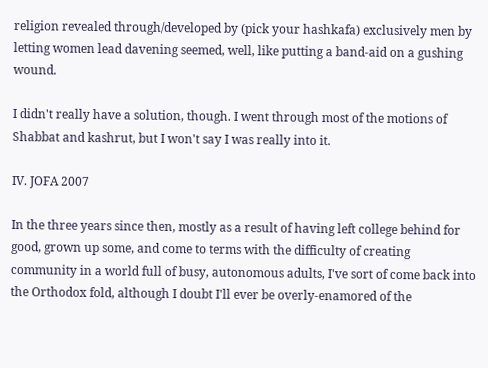religion revealed through/developed by (pick your hashkafa) exclusively men by letting women lead davening seemed, well, like putting a band-aid on a gushing wound.

I didn't really have a solution, though. I went through most of the motions of Shabbat and kashrut, but I won't say I was really into it.

IV. JOFA 2007

In the three years since then, mostly as a result of having left college behind for good, grown up some, and come to terms with the difficulty of creating community in a world full of busy, autonomous adults, I've sort of come back into the Orthodox fold, although I doubt I'll ever be overly-enamored of the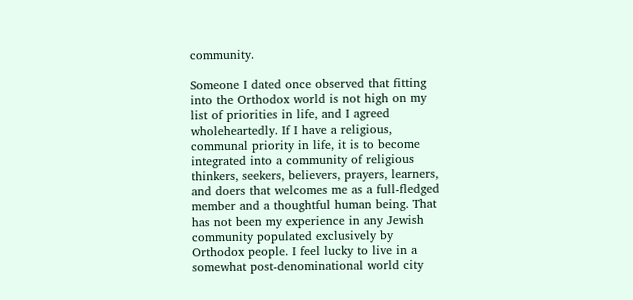community.

Someone I dated once observed that fitting into the Orthodox world is not high on my list of priorities in life, and I agreed wholeheartedly. If I have a religious, communal priority in life, it is to become integrated into a community of religious thinkers, seekers, believers, prayers, learners, and doers that welcomes me as a full-fledged member and a thoughtful human being. That has not been my experience in any Jewish community populated exclusively by Orthodox people. I feel lucky to live in a somewhat post-denominational world city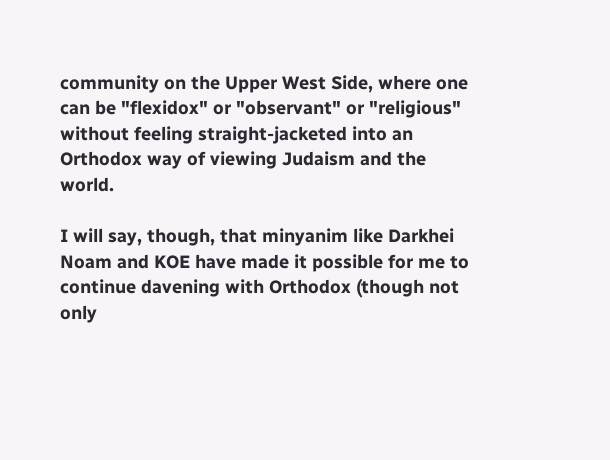community on the Upper West Side, where one can be "flexidox" or "observant" or "religious" without feeling straight-jacketed into an Orthodox way of viewing Judaism and the world.

I will say, though, that minyanim like Darkhei Noam and KOE have made it possible for me to continue davening with Orthodox (though not only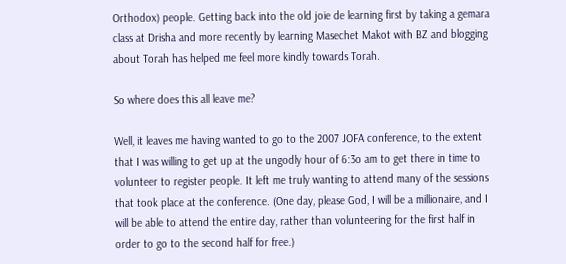Orthodox) people. Getting back into the old joie de learning first by taking a gemara class at Drisha and more recently by learning Masechet Makot with BZ and blogging about Torah has helped me feel more kindly towards Torah.

So where does this all leave me?

Well, it leaves me having wanted to go to the 2007 JOFA conference, to the extent that I was willing to get up at the ungodly hour of 6:3o am to get there in time to volunteer to register people. It left me truly wanting to attend many of the sessions that took place at the conference. (One day, please God, I will be a millionaire, and I will be able to attend the entire day, rather than volunteering for the first half in order to go to the second half for free.)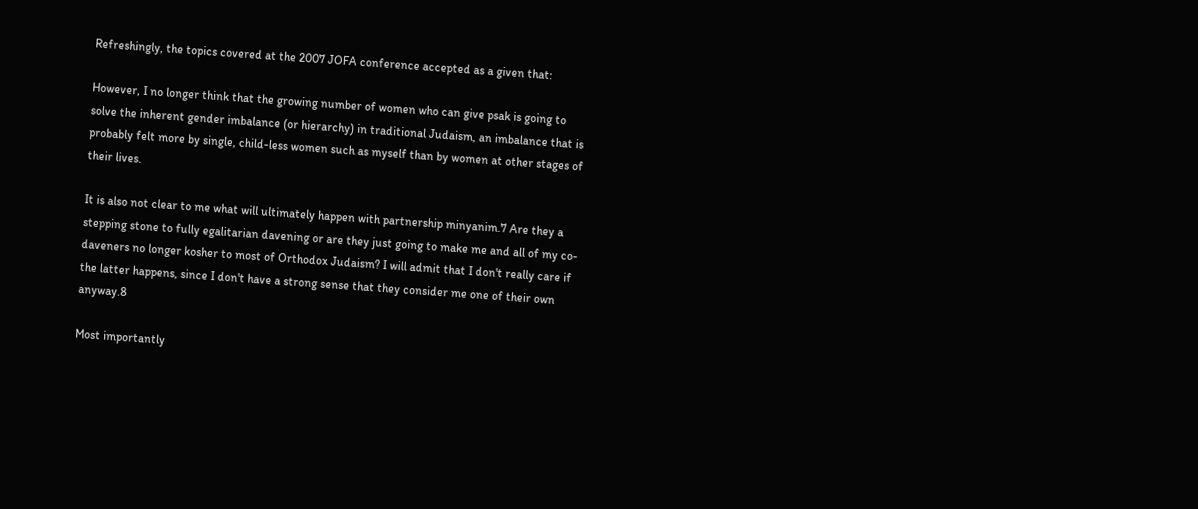Refreshingly, the topics covered at the 2007 JOFA conference accepted as a given that:

However, I no longer think that the growing number of women who can give psak is going to solve the inherent gender imbalance (or hierarchy) in traditional Judaism, an imbalance that is probably felt more by single, child-less women such as myself than by women at other stages of their lives.

It is also not clear to me what will ultimately happen with partnership minyanim.7 Are they a stepping stone to fully egalitarian davening or are they just going to make me and all of my co-daveners no longer kosher to most of Orthodox Judaism? I will admit that I don't really care if the latter happens, since I don't have a strong sense that they consider me one of their own anyway.8

Most importantly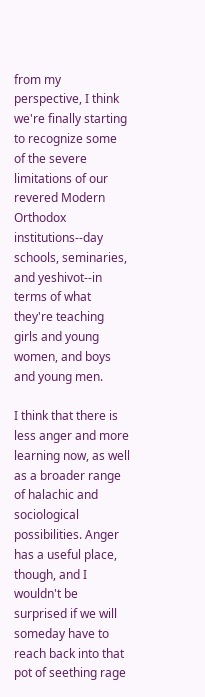from my perspective, I think we're finally starting to recognize some of the severe limitations of our revered Modern Orthodox institutions--day schools, seminaries, and yeshivot--in terms of what they're teaching girls and young women, and boys and young men.

I think that there is less anger and more learning now, as well as a broader range of halachic and sociological possibilities. Anger has a useful place, though, and I wouldn't be surprised if we will someday have to reach back into that pot of seething rage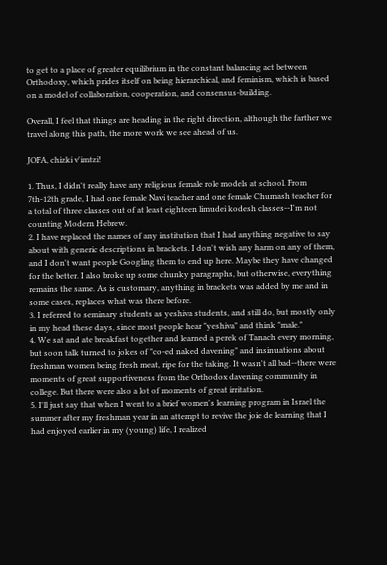to get to a place of greater equilibrium in the constant balancing act between Orthodoxy, which prides itself on being hierarchical, and feminism, which is based on a model of collaboration, cooperation, and consensus-building.

Overall, I feel that things are heading in the right direction, although the farther we travel along this path, the more work we see ahead of us.

JOFA, chizki v'imtzi!

1. Thus, I didn't really have any religious female role models at school. From 7th-12th grade, I had one female Navi teacher and one female Chumash teacher for a total of three classes out of at least eighteen limudei kodesh classes--I'm not counting Modern Hebrew.
2. I have replaced the names of any institution that I had anything negative to say about with generic descriptions in brackets. I don't wish any harm on any of them, and I don't want people Googling them to end up here. Maybe they have changed for the better. I also broke up some chunky paragraphs, but otherwise, everything remains the same. As is customary, anything in brackets was added by me and in some cases, replaces what was there before.
3. I referred to seminary students as yeshiva students, and still do, but mostly only in my head these days, since most people hear "yeshiva" and think "male."
4. We sat and ate breakfast together and learned a perek of Tanach every morning, but soon talk turned to jokes of "co-ed naked davening" and insinuations about freshman women being fresh meat, ripe for the taking. It wasn't all bad--there were moments of great supportiveness from the Orthodox davening community in college. But there were also a lot of moments of great irritation.
5. I'll just say that when I went to a brief women's learning program in Israel the summer after my freshman year in an attempt to revive the joie de learning that I had enjoyed earlier in my (young) life, I realized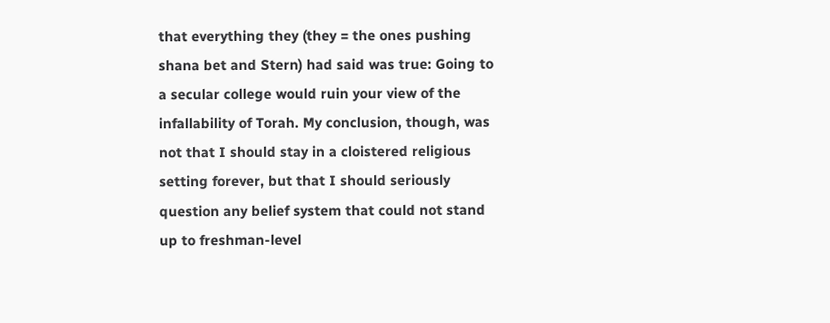that everything they (they = the ones pushing shana bet and Stern) had said was true: Going to a secular college would ruin your view of the infallability of Torah. My conclusion, though, was not that I should stay in a cloistered religious setting forever, but that I should seriously question any belief system that could not stand up to freshman-level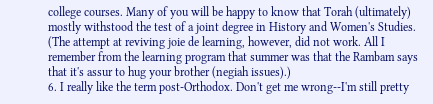college courses. Many of you will be happy to know that Torah (ultimately) mostly withstood the test of a joint degree in History and Women's Studies. (The attempt at reviving joie de learning, however, did not work. All I remember from the learning program that summer was that the Rambam says that it's assur to hug your brother (negiah issues).)
6. I really like the term post-Orthodox. Don't get me wrong--I'm still pretty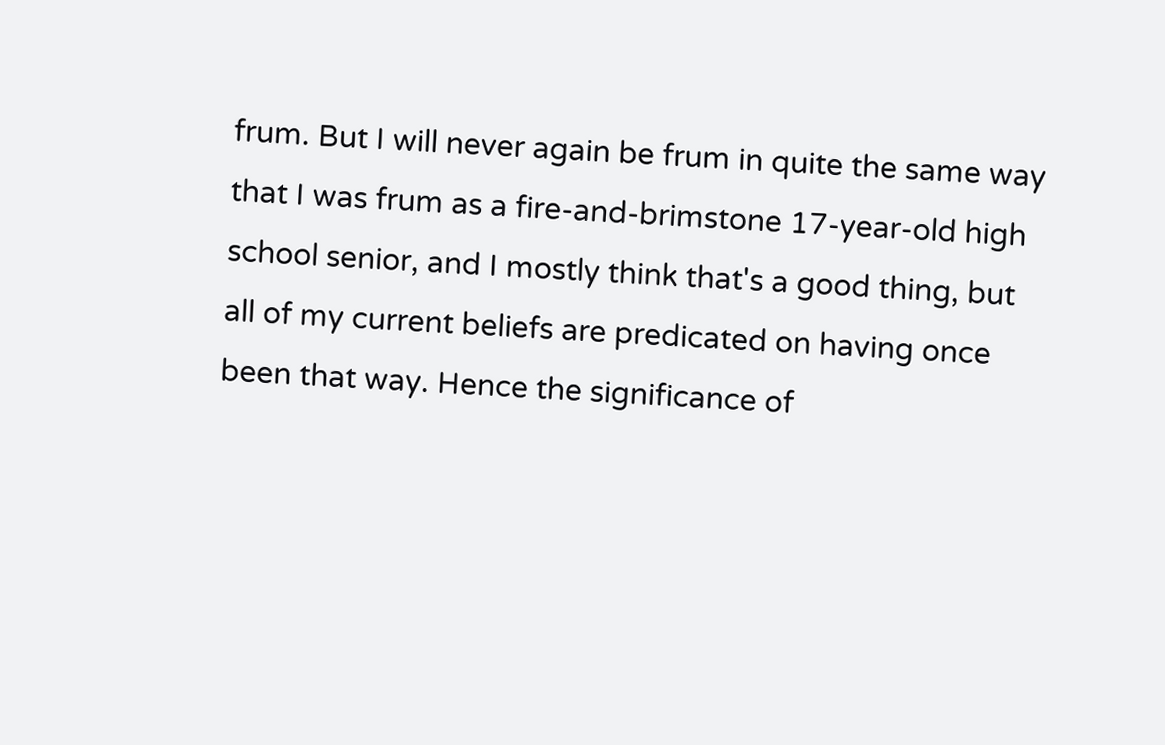frum. But I will never again be frum in quite the same way that I was frum as a fire-and-brimstone 17-year-old high school senior, and I mostly think that's a good thing, but all of my current beliefs are predicated on having once been that way. Hence the significance of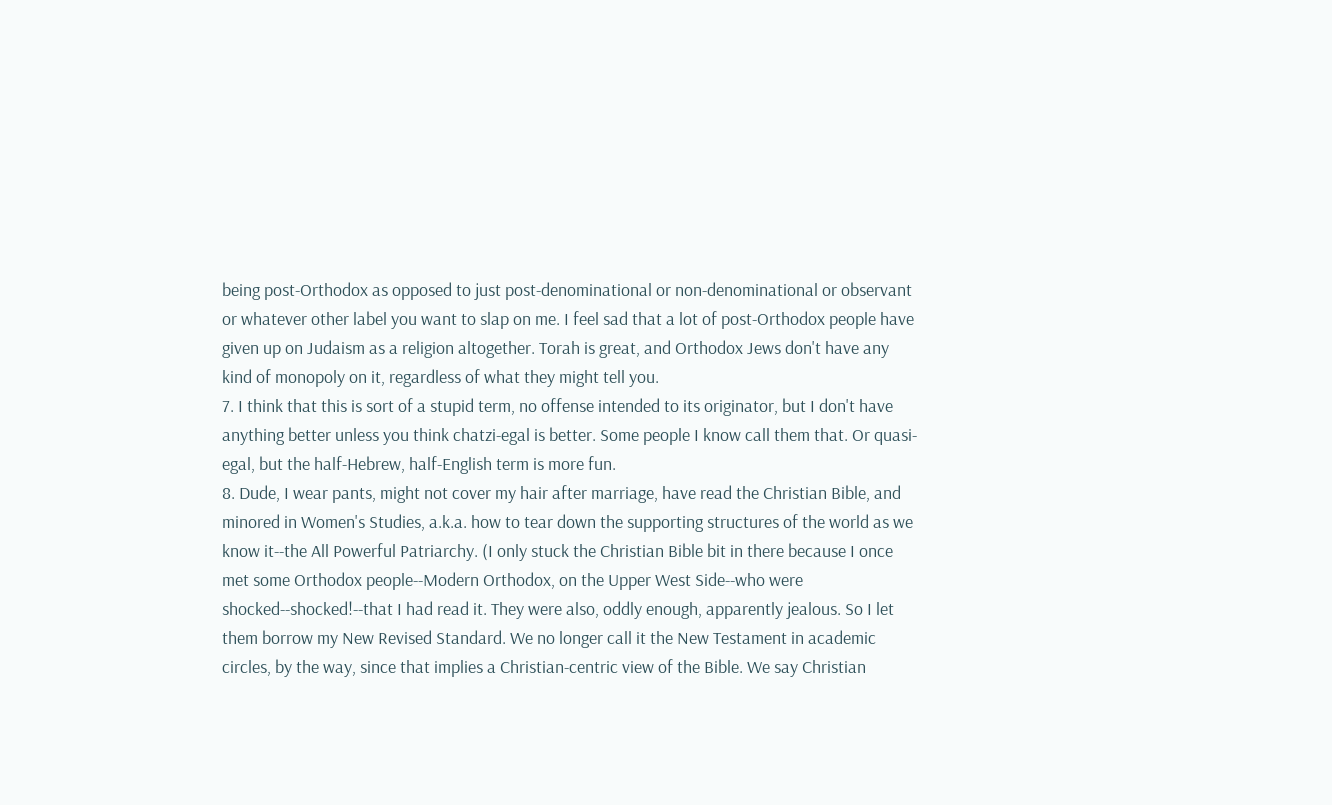being post-Orthodox as opposed to just post-denominational or non-denominational or observant or whatever other label you want to slap on me. I feel sad that a lot of post-Orthodox people have given up on Judaism as a religion altogether. Torah is great, and Orthodox Jews don't have any kind of monopoly on it, regardless of what they might tell you.
7. I think that this is sort of a stupid term, no offense intended to its originator, but I don't have anything better unless you think chatzi-egal is better. Some people I know call them that. Or quasi-egal, but the half-Hebrew, half-English term is more fun.
8. Dude, I wear pants, might not cover my hair after marriage, have read the Christian Bible, and minored in Women's Studies, a.k.a. how to tear down the supporting structures of the world as we know it--the All Powerful Patriarchy. (I only stuck the Christian Bible bit in there because I once met some Orthodox people--Modern Orthodox, on the Upper West Side--who were shocked--shocked!--that I had read it. They were also, oddly enough, apparently jealous. So I let them borrow my New Revised Standard. We no longer call it the New Testament in academic circles, by the way, since that implies a Christian-centric view of the Bible. We say Christian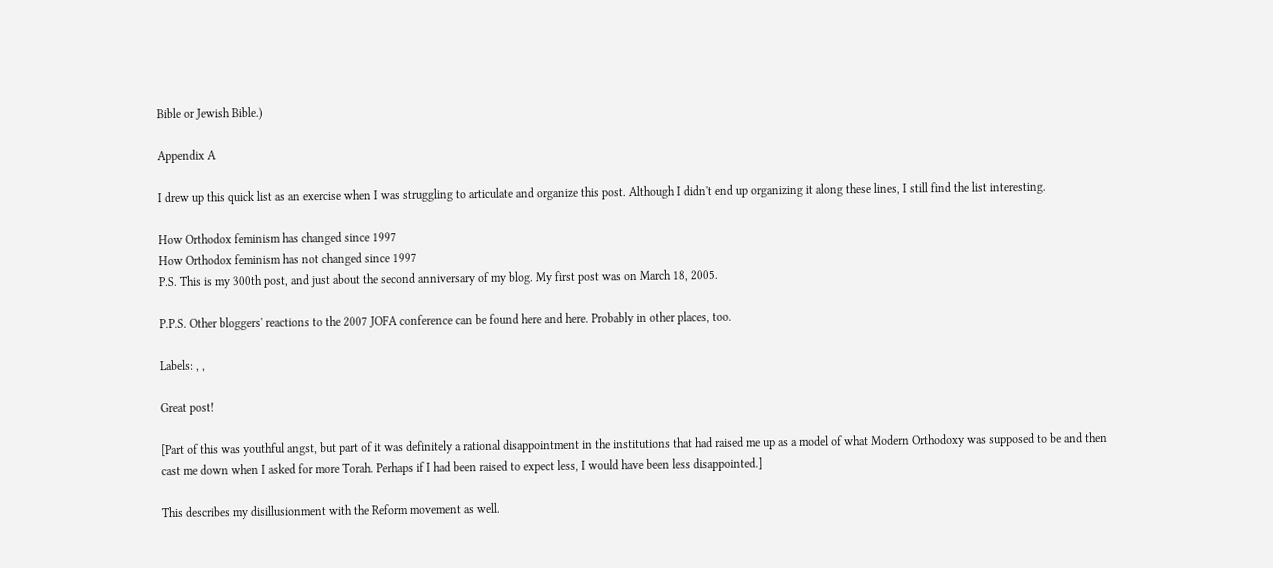Bible or Jewish Bible.)

Appendix A

I drew up this quick list as an exercise when I was struggling to articulate and organize this post. Although I didn't end up organizing it along these lines, I still find the list interesting.

How Orthodox feminism has changed since 1997
How Orthodox feminism has not changed since 1997
P.S. This is my 300th post, and just about the second anniversary of my blog. My first post was on March 18, 2005.

P.P.S. Other bloggers' reactions to the 2007 JOFA conference can be found here and here. Probably in other places, too.

Labels: , ,

Great post!

[Part of this was youthful angst, but part of it was definitely a rational disappointment in the institutions that had raised me up as a model of what Modern Orthodoxy was supposed to be and then cast me down when I asked for more Torah. Perhaps if I had been raised to expect less, I would have been less disappointed.]

This describes my disillusionment with the Reform movement as well.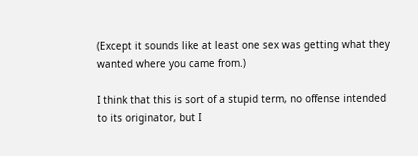(Except it sounds like at least one sex was getting what they wanted where you came from.)

I think that this is sort of a stupid term, no offense intended to its originator, but I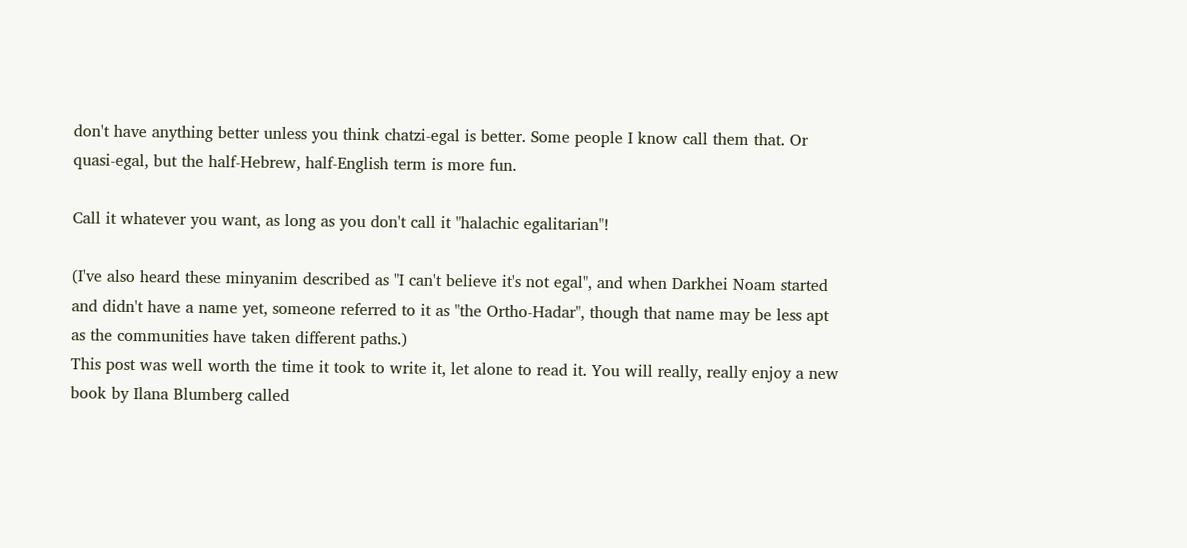don't have anything better unless you think chatzi-egal is better. Some people I know call them that. Or quasi-egal, but the half-Hebrew, half-English term is more fun.

Call it whatever you want, as long as you don't call it "halachic egalitarian"!

(I've also heard these minyanim described as "I can't believe it's not egal", and when Darkhei Noam started and didn't have a name yet, someone referred to it as "the Ortho-Hadar", though that name may be less apt as the communities have taken different paths.)
This post was well worth the time it took to write it, let alone to read it. You will really, really enjoy a new book by Ilana Blumberg called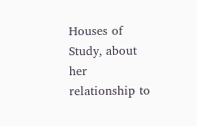Houses of Study, about her relationship to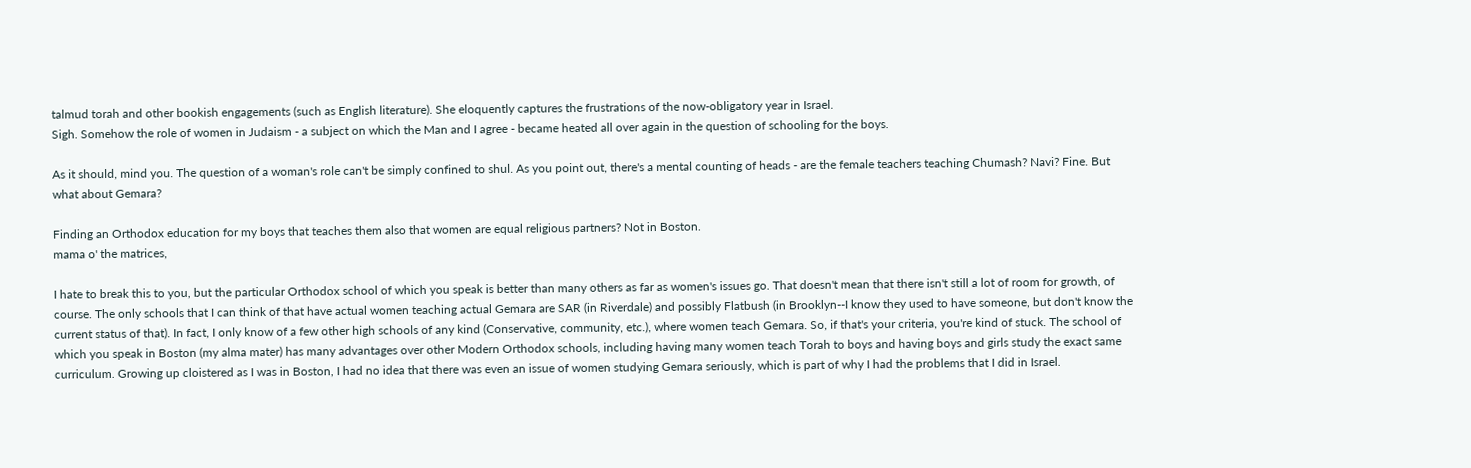talmud torah and other bookish engagements (such as English literature). She eloquently captures the frustrations of the now-obligatory year in Israel.
Sigh. Somehow the role of women in Judaism - a subject on which the Man and I agree - became heated all over again in the question of schooling for the boys.

As it should, mind you. The question of a woman's role can't be simply confined to shul. As you point out, there's a mental counting of heads - are the female teachers teaching Chumash? Navi? Fine. But what about Gemara?

Finding an Orthodox education for my boys that teaches them also that women are equal religious partners? Not in Boston.
mama o' the matrices,

I hate to break this to you, but the particular Orthodox school of which you speak is better than many others as far as women's issues go. That doesn't mean that there isn't still a lot of room for growth, of course. The only schools that I can think of that have actual women teaching actual Gemara are SAR (in Riverdale) and possibly Flatbush (in Brooklyn--I know they used to have someone, but don't know the current status of that). In fact, I only know of a few other high schools of any kind (Conservative, community, etc.), where women teach Gemara. So, if that's your criteria, you're kind of stuck. The school of which you speak in Boston (my alma mater) has many advantages over other Modern Orthodox schools, including having many women teach Torah to boys and having boys and girls study the exact same curriculum. Growing up cloistered as I was in Boston, I had no idea that there was even an issue of women studying Gemara seriously, which is part of why I had the problems that I did in Israel.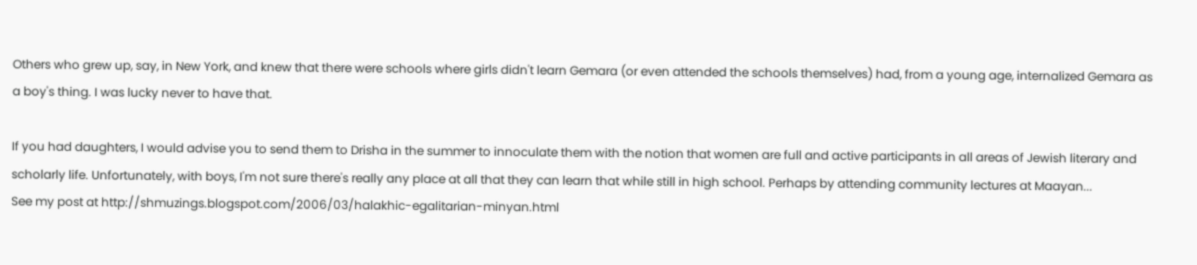Others who grew up, say, in New York, and knew that there were schools where girls didn't learn Gemara (or even attended the schools themselves) had, from a young age, internalized Gemara as a boy's thing. I was lucky never to have that.

If you had daughters, I would advise you to send them to Drisha in the summer to innoculate them with the notion that women are full and active participants in all areas of Jewish literary and scholarly life. Unfortunately, with boys, I'm not sure there's really any place at all that they can learn that while still in high school. Perhaps by attending community lectures at Maayan...
See my post at http://shmuzings.blogspot.com/2006/03/halakhic-egalitarian-minyan.html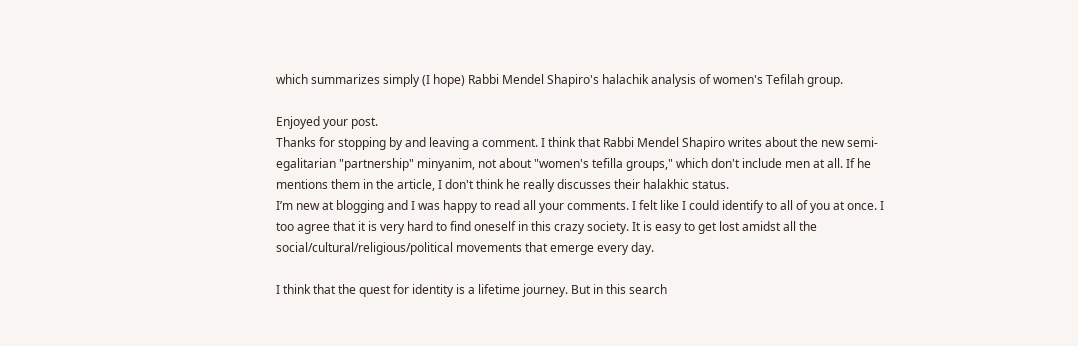which summarizes simply (I hope) Rabbi Mendel Shapiro's halachik analysis of women's Tefilah group.

Enjoyed your post.
Thanks for stopping by and leaving a comment. I think that Rabbi Mendel Shapiro writes about the new semi-egalitarian "partnership" minyanim, not about "women's tefilla groups," which don't include men at all. If he mentions them in the article, I don't think he really discusses their halakhic status.
I’m new at blogging and I was happy to read all your comments. I felt like I could identify to all of you at once. I too agree that it is very hard to find oneself in this crazy society. It is easy to get lost amidst all the social/cultural/religious/political movements that emerge every day.

I think that the quest for identity is a lifetime journey. But in this search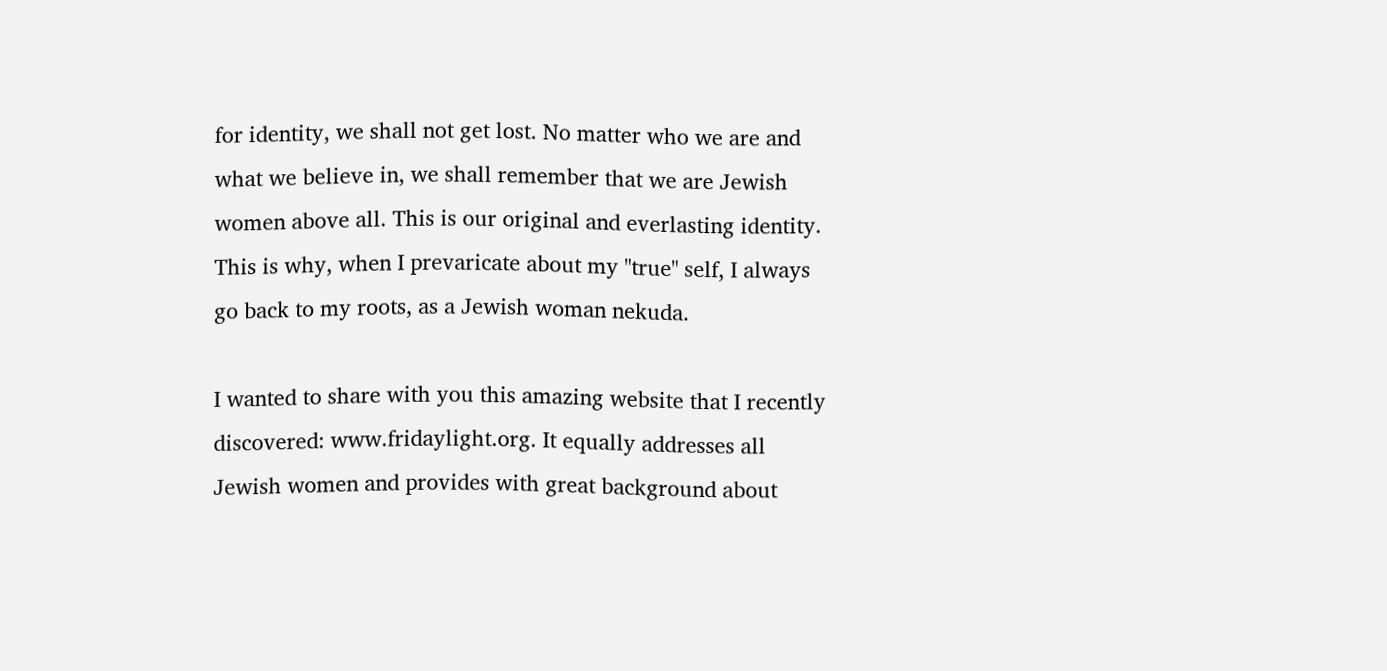for identity, we shall not get lost. No matter who we are and what we believe in, we shall remember that we are Jewish women above all. This is our original and everlasting identity. This is why, when I prevaricate about my "true" self, I always go back to my roots, as a Jewish woman nekuda.

I wanted to share with you this amazing website that I recently discovered: www.fridaylight.org. It equally addresses all Jewish women and provides with great background about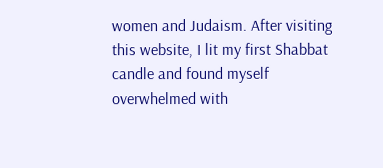women and Judaism. After visiting this website, I lit my first Shabbat candle and found myself overwhelmed with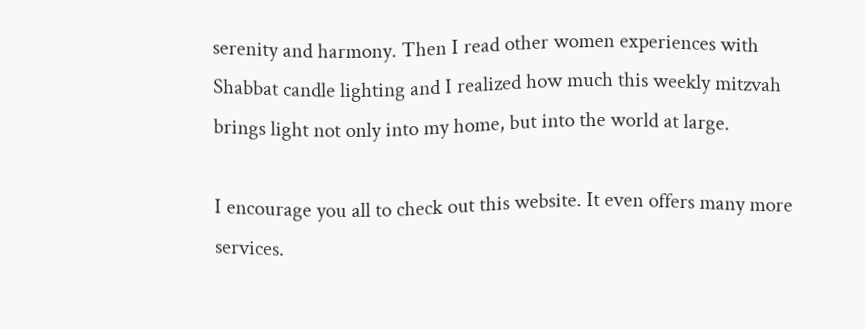serenity and harmony. Then I read other women experiences with Shabbat candle lighting and I realized how much this weekly mitzvah brings light not only into my home, but into the world at large.

I encourage you all to check out this website. It even offers many more services.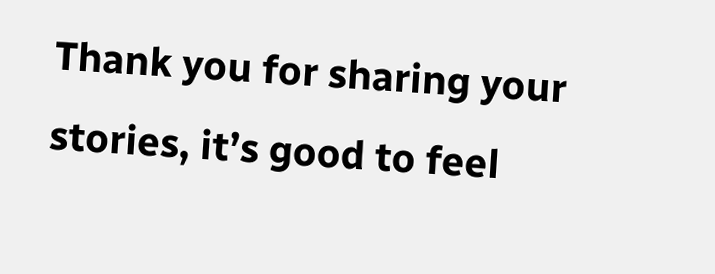Thank you for sharing your stories, it’s good to feel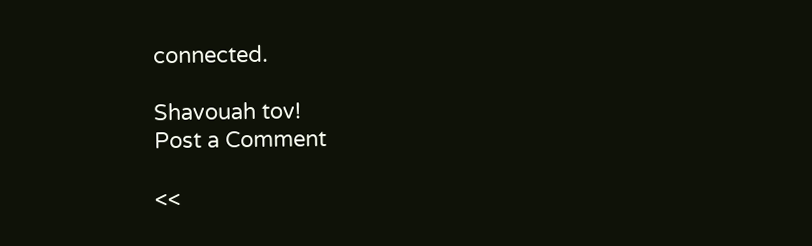connected.

Shavouah tov!
Post a Comment

<<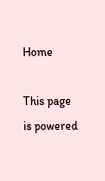Home

This page is powered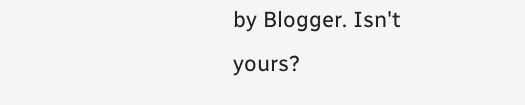by Blogger. Isn't yours?